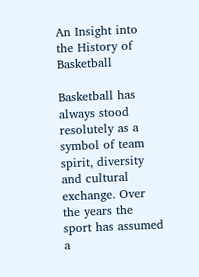An Insight into the History of Basketball

Basketball has always stood resolutely as a symbol of team spirit, diversity and cultural exchange. Over the years the sport has assumed a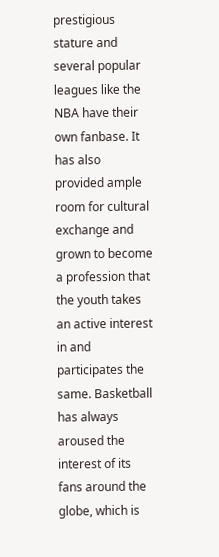prestigious stature and several popular leagues like the NBA have their own fanbase. It has also provided ample room for cultural exchange and grown to become a profession that the youth takes an active interest in and participates the same. Basketball has always aroused the interest of its fans around the globe, which is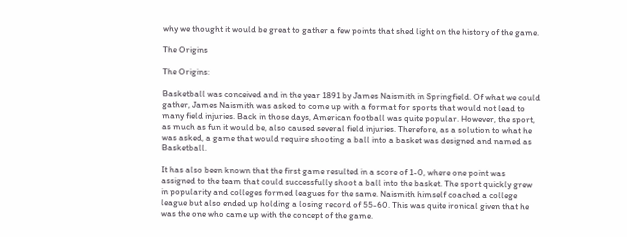why we thought it would be great to gather a few points that shed light on the history of the game.

The Origins

The Origins:

Basketball was conceived and in the year 1891 by James Naismith in Springfield. Of what we could gather, James Naismith was asked to come up with a format for sports that would not lead to many field injuries. Back in those days, American football was quite popular. However, the sport, as much as fun it would be, also caused several field injuries. Therefore, as a solution to what he was asked, a game that would require shooting a ball into a basket was designed and named as Basketball.

It has also been known that the first game resulted in a score of 1-0, where one point was assigned to the team that could successfully shoot a ball into the basket. The sport quickly grew in popularity and colleges formed leagues for the same. Naismith himself coached a college league but also ended up holding a losing record of 55-60. This was quite ironical given that he was the one who came up with the concept of the game.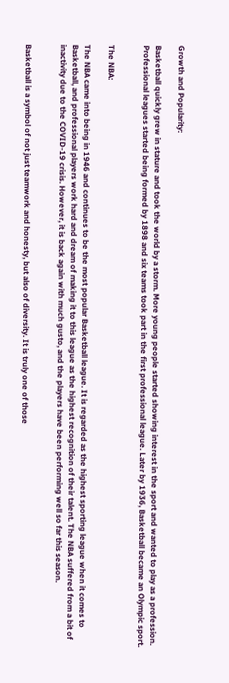Growth and Popularity:

Basketball quickly grew in stature and took the world by a storm. More young people started showing interest in the sport and wanted to play as a profession. Professional leagues started being formed by 1898 and six teams took part in the first professional league. Later by 1936, Basketball became an Olympic sport.


The NBA:

The NBA came into being in 1946 and continues to be the most popular Basketball league. It is regarded as the highest sporting league when it comes to Basketball, and professional players work hard and dream of making it to this league as the highest recognition of their talent. The NBA suffered from a bit of inactivity due to the COVID-19 crisis. However, it is back again with much gusto, and the players have been performing well so far this season.


Basketball is a symbol of not just teamwork and honesty, but also of diversity. It is truly one of those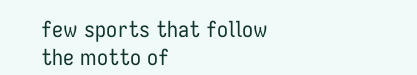few sports that follow the motto of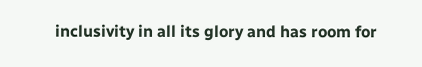inclusivity in all its glory and has room for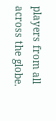players from all across the globe.